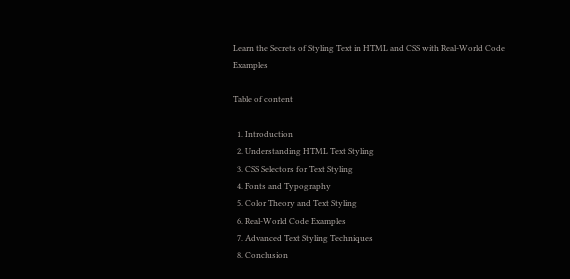Learn the Secrets of Styling Text in HTML and CSS with Real-World Code Examples

Table of content

  1. Introduction
  2. Understanding HTML Text Styling
  3. CSS Selectors for Text Styling
  4. Fonts and Typography
  5. Color Theory and Text Styling
  6. Real-World Code Examples
  7. Advanced Text Styling Techniques
  8. Conclusion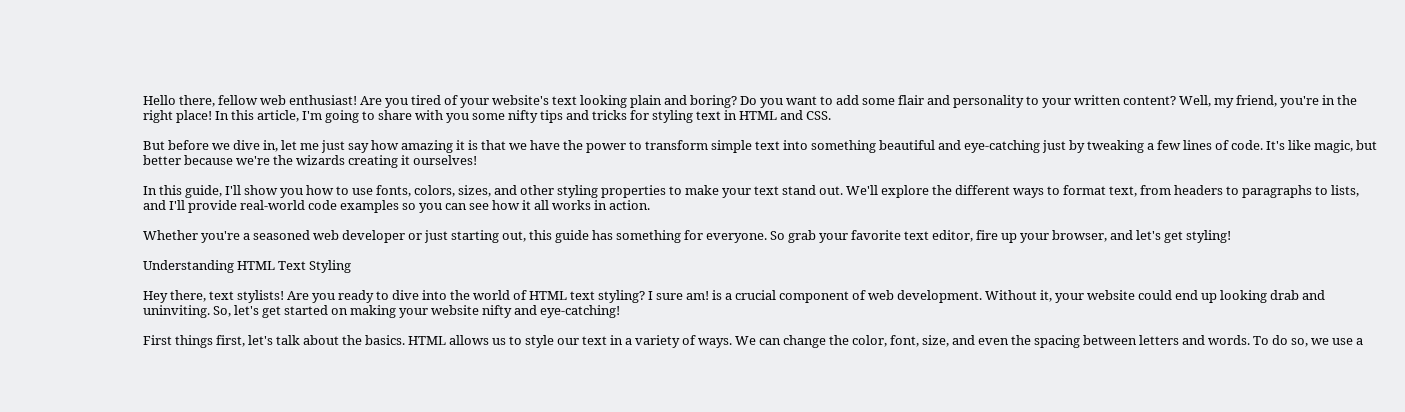Hello there, fellow web enthusiast! Are you tired of your website's text looking plain and boring? Do you want to add some flair and personality to your written content? Well, my friend, you're in the right place! In this article, I'm going to share with you some nifty tips and tricks for styling text in HTML and CSS.

But before we dive in, let me just say how amazing it is that we have the power to transform simple text into something beautiful and eye-catching just by tweaking a few lines of code. It's like magic, but better because we're the wizards creating it ourselves!

In this guide, I'll show you how to use fonts, colors, sizes, and other styling properties to make your text stand out. We'll explore the different ways to format text, from headers to paragraphs to lists, and I'll provide real-world code examples so you can see how it all works in action.

Whether you're a seasoned web developer or just starting out, this guide has something for everyone. So grab your favorite text editor, fire up your browser, and let's get styling!

Understanding HTML Text Styling

Hey there, text stylists! Are you ready to dive into the world of HTML text styling? I sure am! is a crucial component of web development. Without it, your website could end up looking drab and uninviting. So, let's get started on making your website nifty and eye-catching!

First things first, let's talk about the basics. HTML allows us to style our text in a variety of ways. We can change the color, font, size, and even the spacing between letters and words. To do so, we use a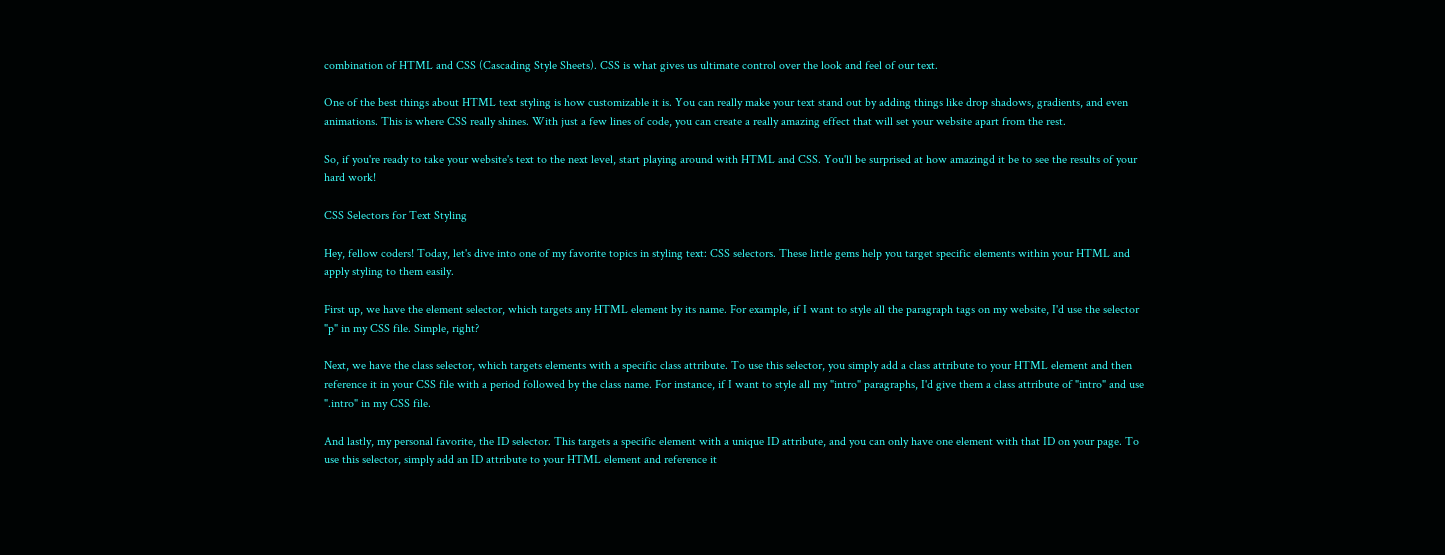combination of HTML and CSS (Cascading Style Sheets). CSS is what gives us ultimate control over the look and feel of our text.

One of the best things about HTML text styling is how customizable it is. You can really make your text stand out by adding things like drop shadows, gradients, and even animations. This is where CSS really shines. With just a few lines of code, you can create a really amazing effect that will set your website apart from the rest.

So, if you're ready to take your website's text to the next level, start playing around with HTML and CSS. You'll be surprised at how amazingd it be to see the results of your hard work!

CSS Selectors for Text Styling

Hey, fellow coders! Today, let's dive into one of my favorite topics in styling text: CSS selectors. These little gems help you target specific elements within your HTML and apply styling to them easily.

First up, we have the element selector, which targets any HTML element by its name. For example, if I want to style all the paragraph tags on my website, I'd use the selector "p" in my CSS file. Simple, right?

Next, we have the class selector, which targets elements with a specific class attribute. To use this selector, you simply add a class attribute to your HTML element and then reference it in your CSS file with a period followed by the class name. For instance, if I want to style all my "intro" paragraphs, I'd give them a class attribute of "intro" and use ".intro" in my CSS file.

And lastly, my personal favorite, the ID selector. This targets a specific element with a unique ID attribute, and you can only have one element with that ID on your page. To use this selector, simply add an ID attribute to your HTML element and reference it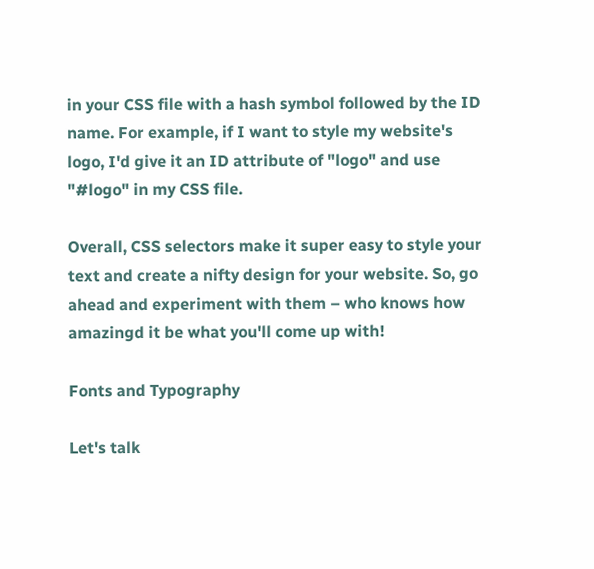in your CSS file with a hash symbol followed by the ID name. For example, if I want to style my website's logo, I'd give it an ID attribute of "logo" and use "#logo" in my CSS file.

Overall, CSS selectors make it super easy to style your text and create a nifty design for your website. So, go ahead and experiment with them – who knows how amazingd it be what you'll come up with!

Fonts and Typography

Let's talk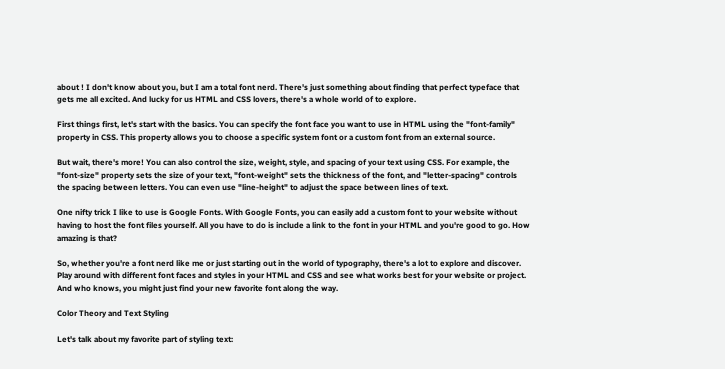about ! I don't know about you, but I am a total font nerd. There's just something about finding that perfect typeface that gets me all excited. And lucky for us HTML and CSS lovers, there's a whole world of to explore.

First things first, let's start with the basics. You can specify the font face you want to use in HTML using the "font-family" property in CSS. This property allows you to choose a specific system font or a custom font from an external source.

But wait, there's more! You can also control the size, weight, style, and spacing of your text using CSS. For example, the "font-size" property sets the size of your text, "font-weight" sets the thickness of the font, and "letter-spacing" controls the spacing between letters. You can even use "line-height" to adjust the space between lines of text.

One nifty trick I like to use is Google Fonts. With Google Fonts, you can easily add a custom font to your website without having to host the font files yourself. All you have to do is include a link to the font in your HTML and you're good to go. How amazing is that?

So, whether you're a font nerd like me or just starting out in the world of typography, there's a lot to explore and discover. Play around with different font faces and styles in your HTML and CSS and see what works best for your website or project. And who knows, you might just find your new favorite font along the way.

Color Theory and Text Styling

Let's talk about my favorite part of styling text: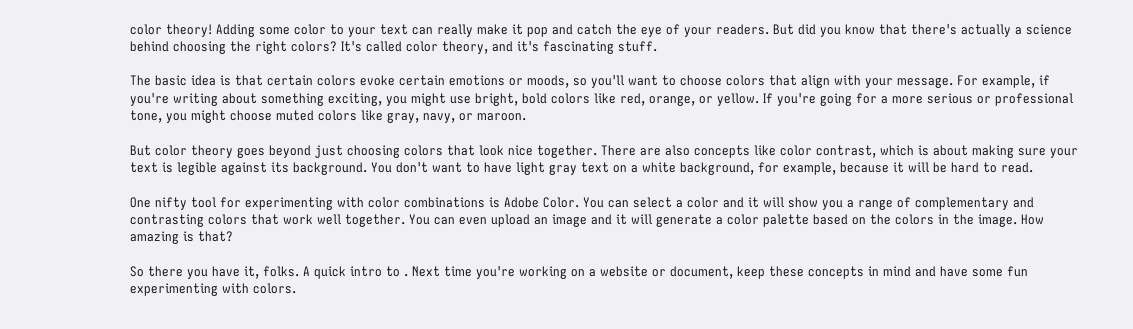color theory! Adding some color to your text can really make it pop and catch the eye of your readers. But did you know that there's actually a science behind choosing the right colors? It's called color theory, and it's fascinating stuff.

The basic idea is that certain colors evoke certain emotions or moods, so you'll want to choose colors that align with your message. For example, if you're writing about something exciting, you might use bright, bold colors like red, orange, or yellow. If you're going for a more serious or professional tone, you might choose muted colors like gray, navy, or maroon.

But color theory goes beyond just choosing colors that look nice together. There are also concepts like color contrast, which is about making sure your text is legible against its background. You don't want to have light gray text on a white background, for example, because it will be hard to read.

One nifty tool for experimenting with color combinations is Adobe Color. You can select a color and it will show you a range of complementary and contrasting colors that work well together. You can even upload an image and it will generate a color palette based on the colors in the image. How amazing is that?

So there you have it, folks. A quick intro to . Next time you're working on a website or document, keep these concepts in mind and have some fun experimenting with colors.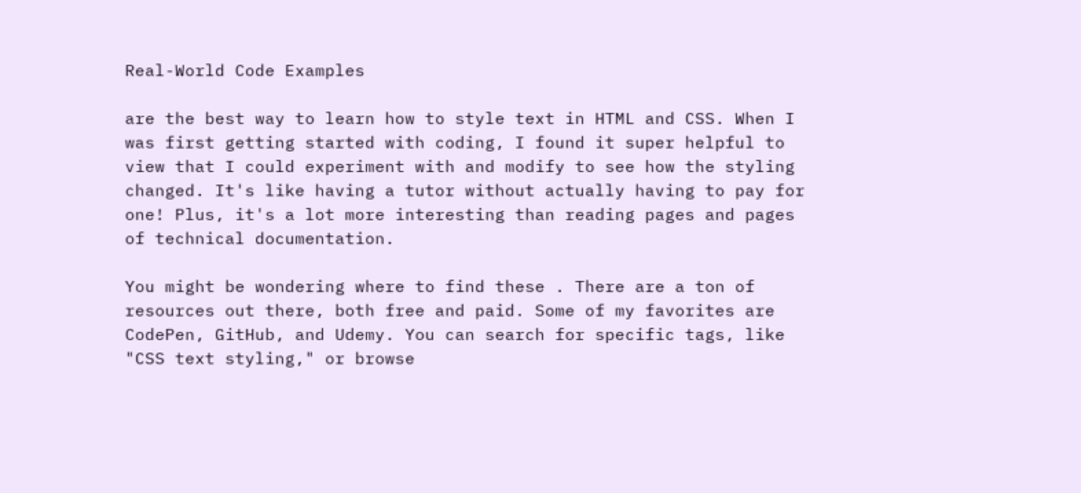Real-World Code Examples

are the best way to learn how to style text in HTML and CSS. When I was first getting started with coding, I found it super helpful to view that I could experiment with and modify to see how the styling changed. It's like having a tutor without actually having to pay for one! Plus, it's a lot more interesting than reading pages and pages of technical documentation.

You might be wondering where to find these . There are a ton of resources out there, both free and paid. Some of my favorites are CodePen, GitHub, and Udemy. You can search for specific tags, like "CSS text styling," or browse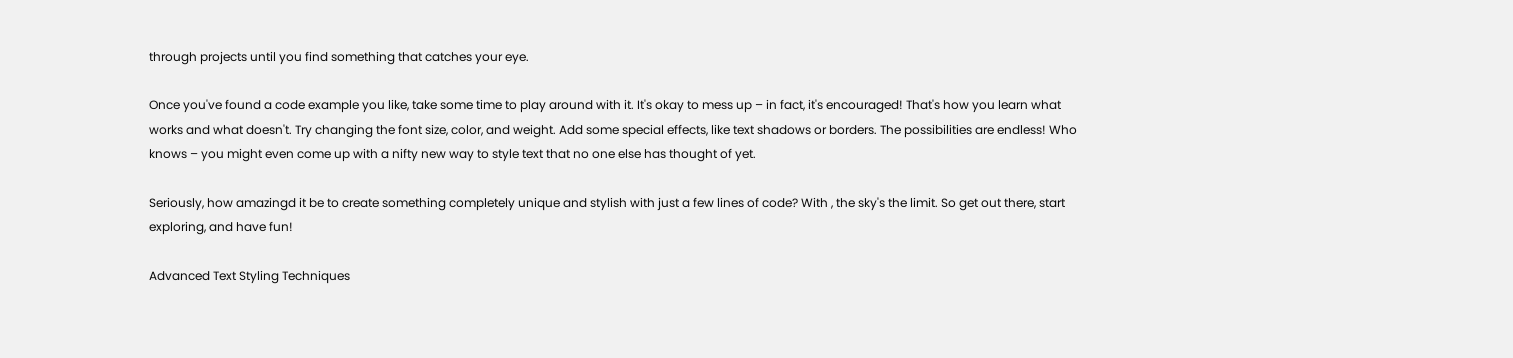through projects until you find something that catches your eye.

Once you've found a code example you like, take some time to play around with it. It's okay to mess up – in fact, it's encouraged! That's how you learn what works and what doesn't. Try changing the font size, color, and weight. Add some special effects, like text shadows or borders. The possibilities are endless! Who knows – you might even come up with a nifty new way to style text that no one else has thought of yet.

Seriously, how amazingd it be to create something completely unique and stylish with just a few lines of code? With , the sky's the limit. So get out there, start exploring, and have fun!

Advanced Text Styling Techniques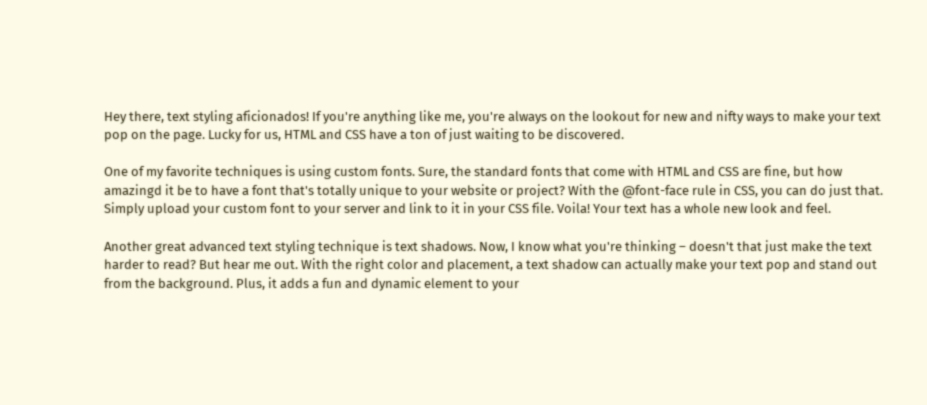Hey there, text styling aficionados! If you're anything like me, you're always on the lookout for new and nifty ways to make your text pop on the page. Lucky for us, HTML and CSS have a ton of just waiting to be discovered.

One of my favorite techniques is using custom fonts. Sure, the standard fonts that come with HTML and CSS are fine, but how amazingd it be to have a font that's totally unique to your website or project? With the @font-face rule in CSS, you can do just that. Simply upload your custom font to your server and link to it in your CSS file. Voila! Your text has a whole new look and feel.

Another great advanced text styling technique is text shadows. Now, I know what you're thinking – doesn't that just make the text harder to read? But hear me out. With the right color and placement, a text shadow can actually make your text pop and stand out from the background. Plus, it adds a fun and dynamic element to your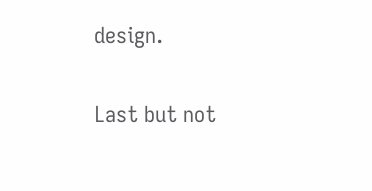design.

Last but not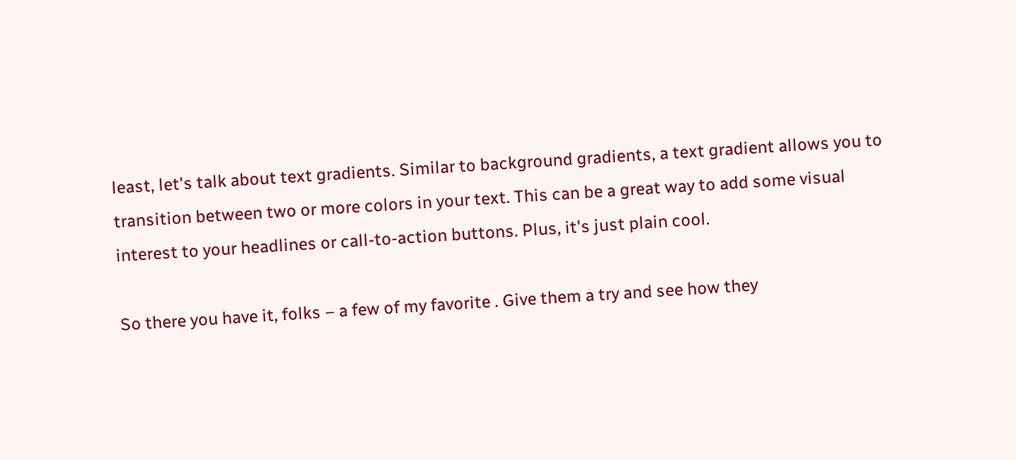least, let's talk about text gradients. Similar to background gradients, a text gradient allows you to transition between two or more colors in your text. This can be a great way to add some visual interest to your headlines or call-to-action buttons. Plus, it's just plain cool.

So there you have it, folks – a few of my favorite . Give them a try and see how they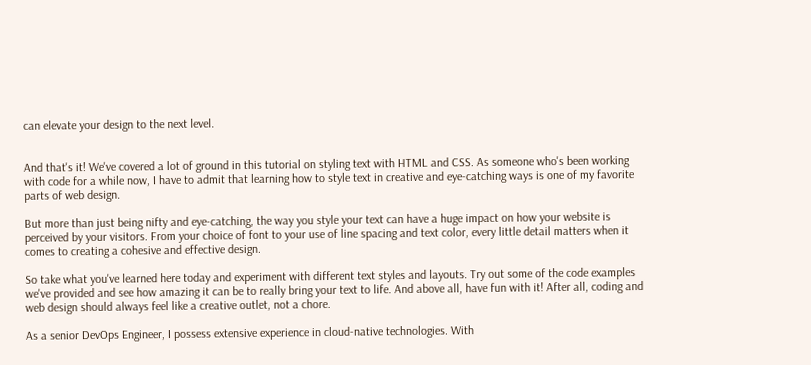can elevate your design to the next level.


And that's it! We've covered a lot of ground in this tutorial on styling text with HTML and CSS. As someone who's been working with code for a while now, I have to admit that learning how to style text in creative and eye-catching ways is one of my favorite parts of web design.

But more than just being nifty and eye-catching, the way you style your text can have a huge impact on how your website is perceived by your visitors. From your choice of font to your use of line spacing and text color, every little detail matters when it comes to creating a cohesive and effective design.

So take what you've learned here today and experiment with different text styles and layouts. Try out some of the code examples we've provided and see how amazing it can be to really bring your text to life. And above all, have fun with it! After all, coding and web design should always feel like a creative outlet, not a chore.

As a senior DevOps Engineer, I possess extensive experience in cloud-native technologies. With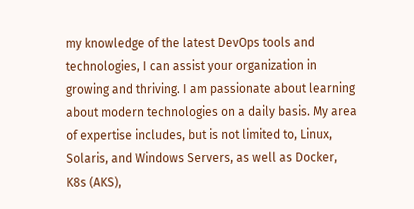my knowledge of the latest DevOps tools and technologies, I can assist your organization in growing and thriving. I am passionate about learning about modern technologies on a daily basis. My area of expertise includes, but is not limited to, Linux, Solaris, and Windows Servers, as well as Docker, K8s (AKS),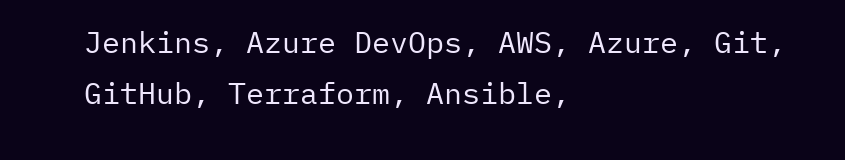Jenkins, Azure DevOps, AWS, Azure, Git, GitHub, Terraform, Ansible,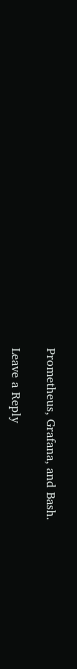Prometheus, Grafana, and Bash.

Leave a Reply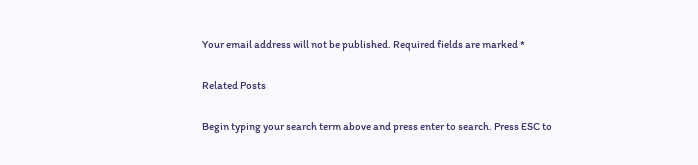Your email address will not be published. Required fields are marked *

Related Posts

Begin typing your search term above and press enter to search. Press ESC to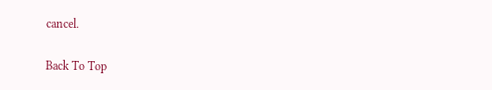cancel.

Back To Top